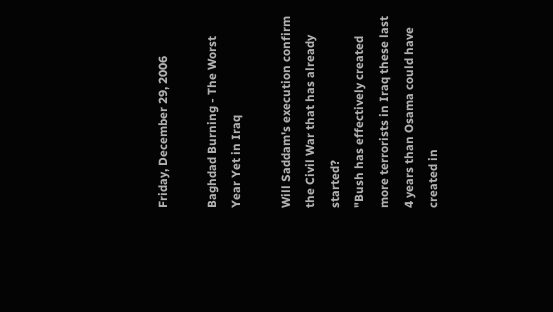Friday, December 29, 2006

Baghdad Burning - The Worst Year Yet in Iraq

Will Saddam's execution confirm the Civil War that has already started?
"Bush has effectively created more terrorists in Iraq these last 4 years than Osama could have created in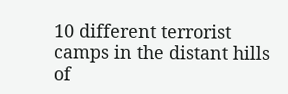10 different terrorist camps in the distant hills of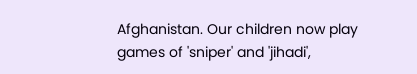Afghanistan. Our children now play games of 'sniper' and 'jihadi',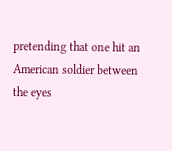pretending that one hit an American soldier between the eyes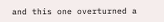and this one overturned a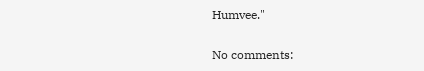Humvee."

No comments: